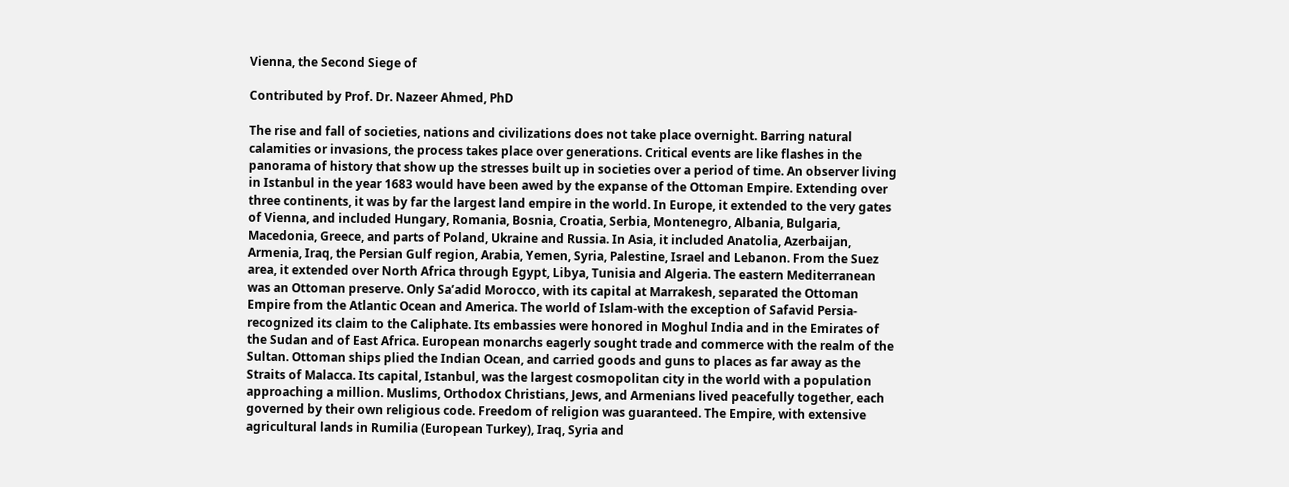Vienna, the Second Siege of

Contributed by Prof. Dr. Nazeer Ahmed, PhD

The rise and fall of societies, nations and civilizations does not take place overnight. Barring natural calamities or invasions, the process takes place over generations. Critical events are like flashes in the panorama of history that show up the stresses built up in societies over a period of time. An observer living in Istanbul in the year 1683 would have been awed by the expanse of the Ottoman Empire. Extending over three continents, it was by far the largest land empire in the world. In Europe, it extended to the very gates of Vienna, and included Hungary, Romania, Bosnia, Croatia, Serbia, Montenegro, Albania, Bulgaria, Macedonia, Greece, and parts of Poland, Ukraine and Russia. In Asia, it included Anatolia, Azerbaijan, Armenia, Iraq, the Persian Gulf region, Arabia, Yemen, Syria, Palestine, Israel and Lebanon. From the Suez area, it extended over North Africa through Egypt, Libya, Tunisia and Algeria. The eastern Mediterranean was an Ottoman preserve. Only Sa’adid Morocco, with its capital at Marrakesh, separated the Ottoman Empire from the Atlantic Ocean and America. The world of Islam-with the exception of Safavid Persia-recognized its claim to the Caliphate. Its embassies were honored in Moghul India and in the Emirates of the Sudan and of East Africa. European monarchs eagerly sought trade and commerce with the realm of the Sultan. Ottoman ships plied the Indian Ocean, and carried goods and guns to places as far away as the Straits of Malacca. Its capital, Istanbul, was the largest cosmopolitan city in the world with a population approaching a million. Muslims, Orthodox Christians, Jews, and Armenians lived peacefully together, each governed by their own religious code. Freedom of religion was guaranteed. The Empire, with extensive agricultural lands in Rumilia (European Turkey), Iraq, Syria and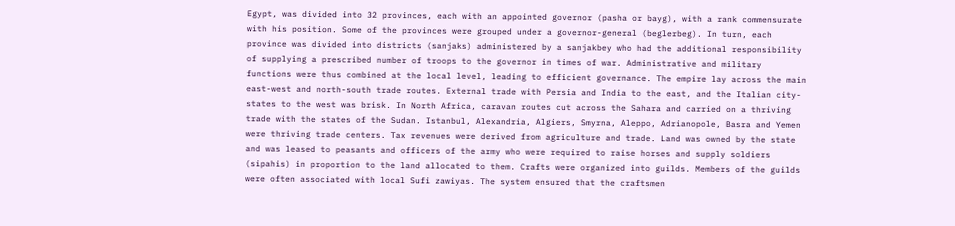Egypt, was divided into 32 provinces, each with an appointed governor (pasha or bayg), with a rank commensurate with his position. Some of the provinces were grouped under a governor-general (beglerbeg). In turn, each province was divided into districts (sanjaks) administered by a sanjakbey who had the additional responsibility of supplying a prescribed number of troops to the governor in times of war. Administrative and military functions were thus combined at the local level, leading to efficient governance. The empire lay across the main east-west and north-south trade routes. External trade with Persia and India to the east, and the Italian city-states to the west was brisk. In North Africa, caravan routes cut across the Sahara and carried on a thriving trade with the states of the Sudan. Istanbul, Alexandria, Algiers, Smyrna, Aleppo, Adrianopole, Basra and Yemen were thriving trade centers. Tax revenues were derived from agriculture and trade. Land was owned by the state and was leased to peasants and officers of the army who were required to raise horses and supply soldiers (sipahis) in proportion to the land allocated to them. Crafts were organized into guilds. Members of the guilds were often associated with local Sufi zawiyas. The system ensured that the craftsmen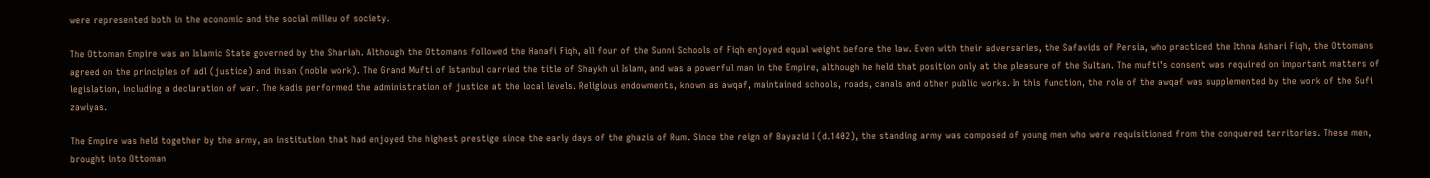were represented both in the economic and the social milieu of society.

The Ottoman Empire was an Islamic State governed by the Shariah. Although the Ottomans followed the Hanafi Fiqh, all four of the Sunni Schools of Fiqh enjoyed equal weight before the law. Even with their adversaries, the Safavids of Persia, who practiced the Ithna Ashari Fiqh, the Ottomans agreed on the principles of adl (justice) and ihsan (noble work). The Grand Mufti of Istanbul carried the title of Shaykh ul Islam, and was a powerful man in the Empire, although he held that position only at the pleasure of the Sultan. The mufti’s consent was required on important matters of legislation, including a declaration of war. The kadis performed the administration of justice at the local levels. Religious endowments, known as awqaf, maintained schools, roads, canals and other public works. In this function, the role of the awqaf was supplemented by the work of the Sufi zawiyas.

The Empire was held together by the army, an institution that had enjoyed the highest prestige since the early days of the ghazis of Rum. Since the reign of Bayazid I (d.1402), the standing army was composed of young men who were requisitioned from the conquered territories. These men, brought into Ottoman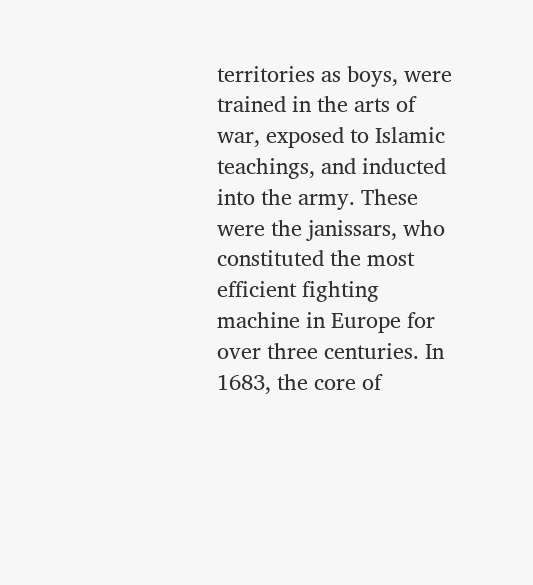territories as boys, were trained in the arts of war, exposed to Islamic teachings, and inducted into the army. These were the janissars, who constituted the most efficient fighting machine in Europe for over three centuries. In 1683, the core of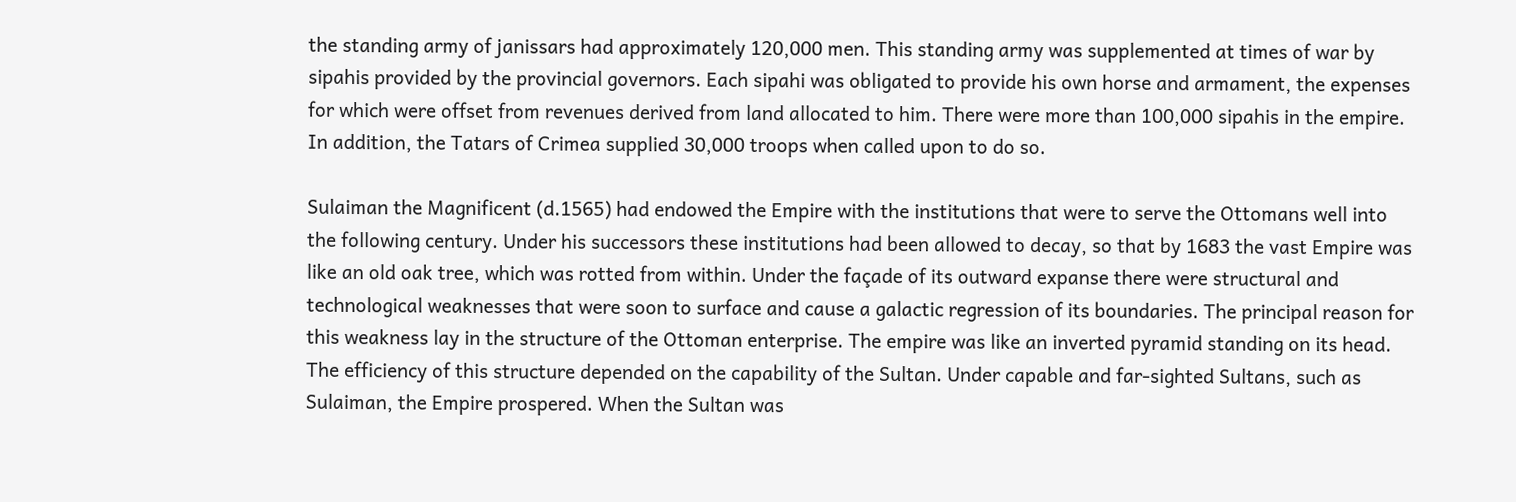the standing army of janissars had approximately 120,000 men. This standing army was supplemented at times of war by sipahis provided by the provincial governors. Each sipahi was obligated to provide his own horse and armament, the expenses for which were offset from revenues derived from land allocated to him. There were more than 100,000 sipahis in the empire. In addition, the Tatars of Crimea supplied 30,000 troops when called upon to do so.

Sulaiman the Magnificent (d.1565) had endowed the Empire with the institutions that were to serve the Ottomans well into the following century. Under his successors these institutions had been allowed to decay, so that by 1683 the vast Empire was like an old oak tree, which was rotted from within. Under the façade of its outward expanse there were structural and technological weaknesses that were soon to surface and cause a galactic regression of its boundaries. The principal reason for this weakness lay in the structure of the Ottoman enterprise. The empire was like an inverted pyramid standing on its head. The efficiency of this structure depended on the capability of the Sultan. Under capable and far-sighted Sultans, such as Sulaiman, the Empire prospered. When the Sultan was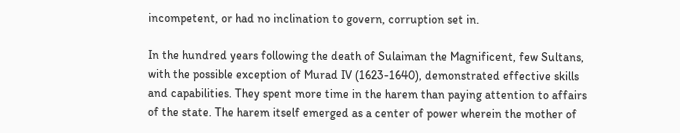incompetent, or had no inclination to govern, corruption set in.

In the hundred years following the death of Sulaiman the Magnificent, few Sultans, with the possible exception of Murad IV (1623-1640), demonstrated effective skills and capabilities. They spent more time in the harem than paying attention to affairs of the state. The harem itself emerged as a center of power wherein the mother of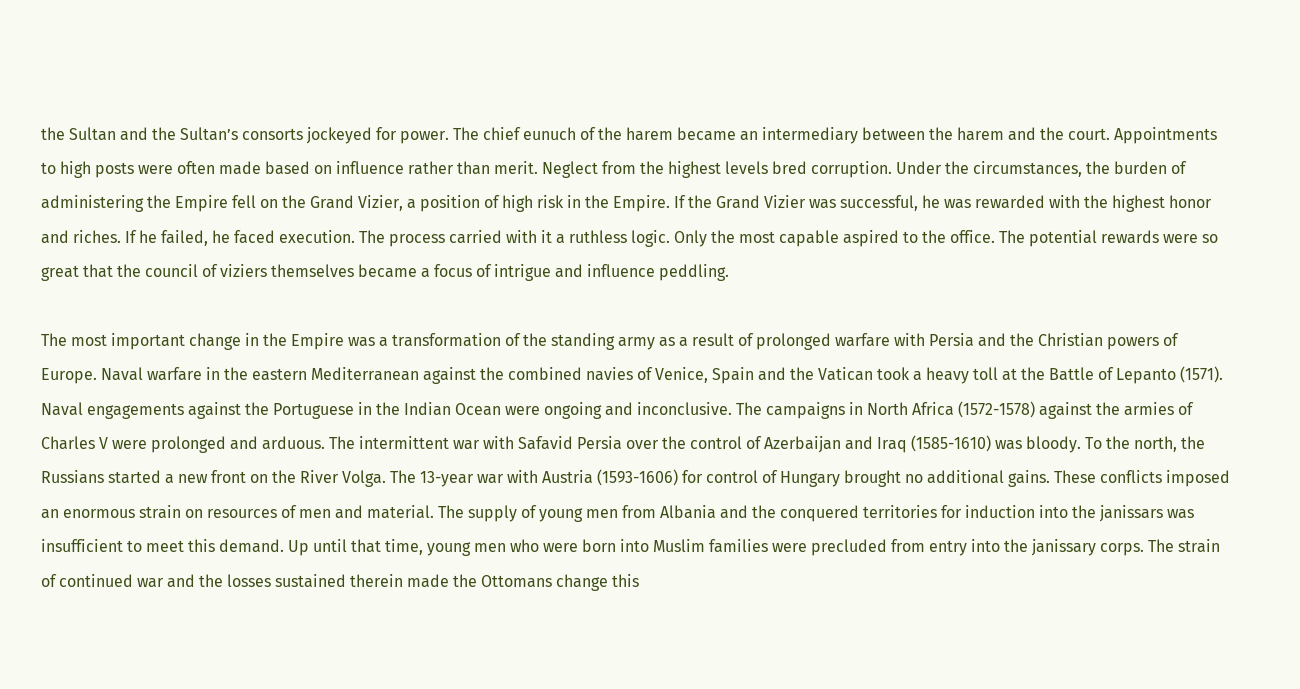the Sultan and the Sultan’s consorts jockeyed for power. The chief eunuch of the harem became an intermediary between the harem and the court. Appointments to high posts were often made based on influence rather than merit. Neglect from the highest levels bred corruption. Under the circumstances, the burden of administering the Empire fell on the Grand Vizier, a position of high risk in the Empire. If the Grand Vizier was successful, he was rewarded with the highest honor and riches. If he failed, he faced execution. The process carried with it a ruthless logic. Only the most capable aspired to the office. The potential rewards were so great that the council of viziers themselves became a focus of intrigue and influence peddling.

The most important change in the Empire was a transformation of the standing army as a result of prolonged warfare with Persia and the Christian powers of Europe. Naval warfare in the eastern Mediterranean against the combined navies of Venice, Spain and the Vatican took a heavy toll at the Battle of Lepanto (1571). Naval engagements against the Portuguese in the Indian Ocean were ongoing and inconclusive. The campaigns in North Africa (1572-1578) against the armies of Charles V were prolonged and arduous. The intermittent war with Safavid Persia over the control of Azerbaijan and Iraq (1585-1610) was bloody. To the north, the Russians started a new front on the River Volga. The 13-year war with Austria (1593-1606) for control of Hungary brought no additional gains. These conflicts imposed an enormous strain on resources of men and material. The supply of young men from Albania and the conquered territories for induction into the janissars was insufficient to meet this demand. Up until that time, young men who were born into Muslim families were precluded from entry into the janissary corps. The strain of continued war and the losses sustained therein made the Ottomans change this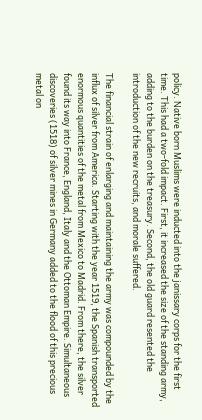policy. Native born Muslims were inducted into the janissary corps for the first time. This had a two-fold impact. First, it increased the size of the standing army, adding to the burden on the treasury. Second, the old guard resented the introduction of the new recruits, and morale suffered.

The financial strain of enlarging and maintaining the army was compounded by the influx of silver from America. Starting with the year 1519, the Spanish transported enormous quantities of the metal from Mexico to Madrid. From there, the silver found its way into France, England, Italy and the Ottoman Empire. Simultaneous discoveries (1518) of silver mines in Germany added to the flood of this precious metal on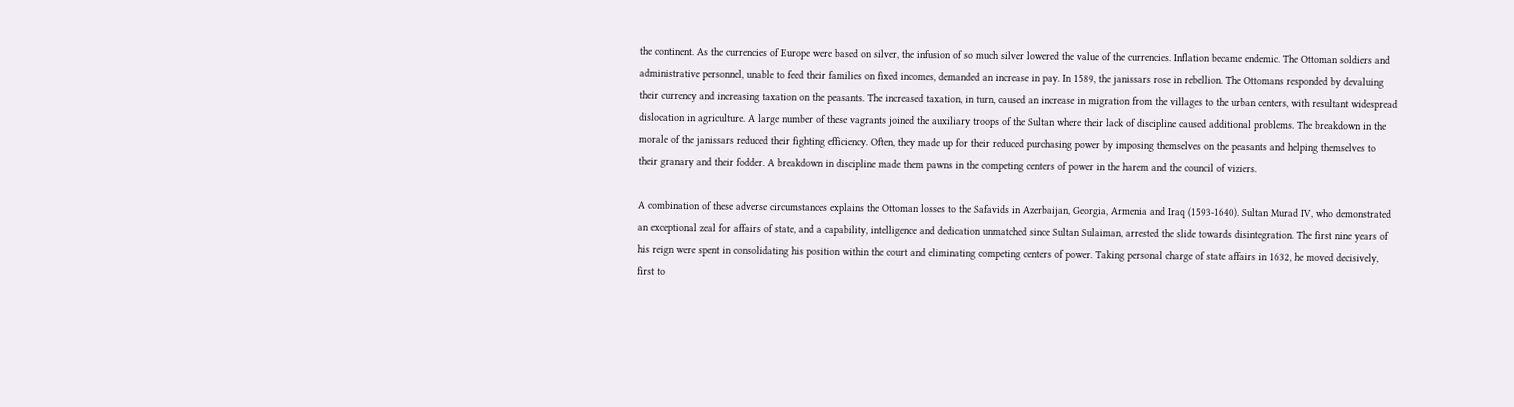the continent. As the currencies of Europe were based on silver, the infusion of so much silver lowered the value of the currencies. Inflation became endemic. The Ottoman soldiers and administrative personnel, unable to feed their families on fixed incomes, demanded an increase in pay. In 1589, the janissars rose in rebellion. The Ottomans responded by devaluing their currency and increasing taxation on the peasants. The increased taxation, in turn, caused an increase in migration from the villages to the urban centers, with resultant widespread dislocation in agriculture. A large number of these vagrants joined the auxiliary troops of the Sultan where their lack of discipline caused additional problems. The breakdown in the morale of the janissars reduced their fighting efficiency. Often, they made up for their reduced purchasing power by imposing themselves on the peasants and helping themselves to their granary and their fodder. A breakdown in discipline made them pawns in the competing centers of power in the harem and the council of viziers.

A combination of these adverse circumstances explains the Ottoman losses to the Safavids in Azerbaijan, Georgia, Armenia and Iraq (1593-1640). Sultan Murad IV, who demonstrated an exceptional zeal for affairs of state, and a capability, intelligence and dedication unmatched since Sultan Sulaiman, arrested the slide towards disintegration. The first nine years of his reign were spent in consolidating his position within the court and eliminating competing centers of power. Taking personal charge of state affairs in 1632, he moved decisively, first to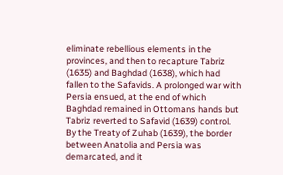eliminate rebellious elements in the provinces, and then to recapture Tabriz (1635) and Baghdad (1638), which had fallen to the Safavids. A prolonged war with Persia ensued, at the end of which Baghdad remained in Ottomans hands but Tabriz reverted to Safavid (1639) control. By the Treaty of Zuhab (1639), the border between Anatolia and Persia was demarcated, and it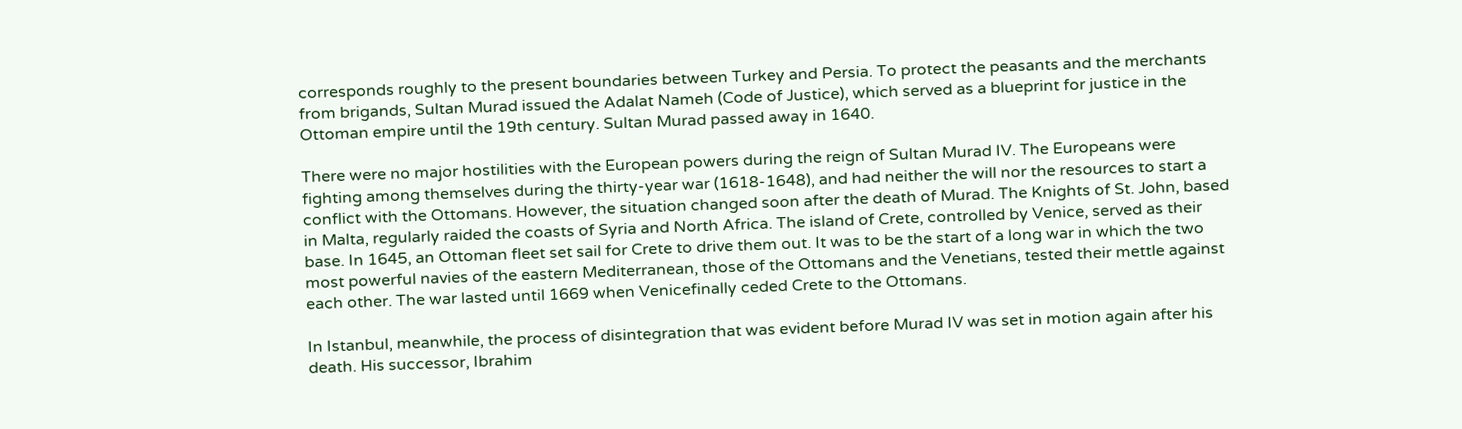corresponds roughly to the present boundaries between Turkey and Persia. To protect the peasants and the merchants from brigands, Sultan Murad issued the Adalat Nameh (Code of Justice), which served as a blueprint for justice in the Ottoman empire until the 19th century. Sultan Murad passed away in 1640.

There were no major hostilities with the European powers during the reign of Sultan Murad IV. The Europeans were fighting among themselves during the thirty-year war (1618-1648), and had neither the will nor the resources to start a conflict with the Ottomans. However, the situation changed soon after the death of Murad. The Knights of St. John, based in Malta, regularly raided the coasts of Syria and North Africa. The island of Crete, controlled by Venice, served as their base. In 1645, an Ottoman fleet set sail for Crete to drive them out. It was to be the start of a long war in which the two most powerful navies of the eastern Mediterranean, those of the Ottomans and the Venetians, tested their mettle against each other. The war lasted until 1669 when Venicefinally ceded Crete to the Ottomans.

In Istanbul, meanwhile, the process of disintegration that was evident before Murad IV was set in motion again after his death. His successor, Ibrahim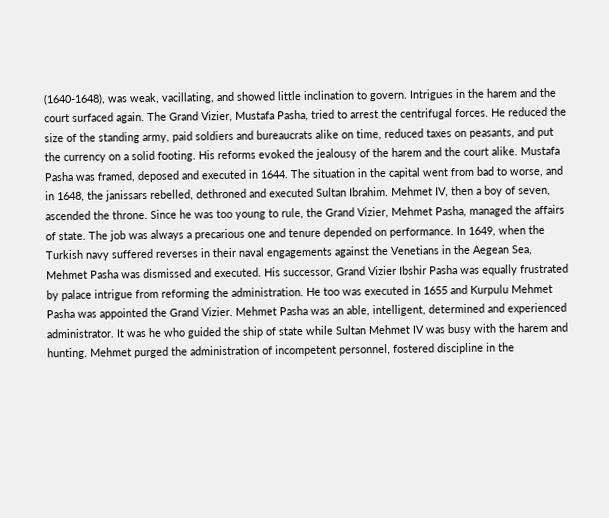(1640-1648), was weak, vacillating, and showed little inclination to govern. Intrigues in the harem and the court surfaced again. The Grand Vizier, Mustafa Pasha, tried to arrest the centrifugal forces. He reduced the size of the standing army, paid soldiers and bureaucrats alike on time, reduced taxes on peasants, and put the currency on a solid footing. His reforms evoked the jealousy of the harem and the court alike. Mustafa Pasha was framed, deposed and executed in 1644. The situation in the capital went from bad to worse, and in 1648, the janissars rebelled, dethroned and executed Sultan Ibrahim. Mehmet IV, then a boy of seven, ascended the throne. Since he was too young to rule, the Grand Vizier, Mehmet Pasha, managed the affairs of state. The job was always a precarious one and tenure depended on performance. In 1649, when the Turkish navy suffered reverses in their naval engagements against the Venetians in the Aegean Sea, Mehmet Pasha was dismissed and executed. His successor, Grand Vizier Ibshir Pasha was equally frustrated by palace intrigue from reforming the administration. He too was executed in 1655 and Kurpulu Mehmet Pasha was appointed the Grand Vizier. Mehmet Pasha was an able, intelligent, determined and experienced administrator. It was he who guided the ship of state while Sultan Mehmet IV was busy with the harem and hunting. Mehmet purged the administration of incompetent personnel, fostered discipline in the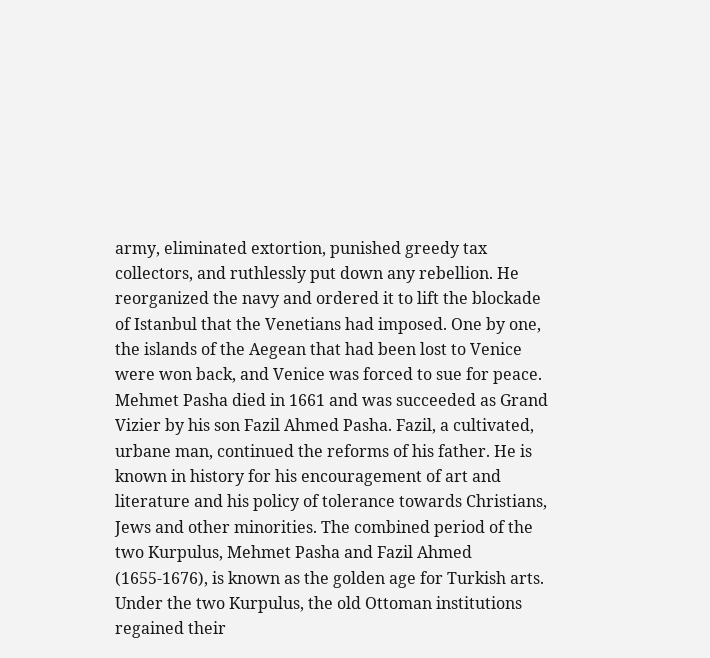army, eliminated extortion, punished greedy tax collectors, and ruthlessly put down any rebellion. He reorganized the navy and ordered it to lift the blockade of Istanbul that the Venetians had imposed. One by one, the islands of the Aegean that had been lost to Venice were won back, and Venice was forced to sue for peace. Mehmet Pasha died in 1661 and was succeeded as Grand Vizier by his son Fazil Ahmed Pasha. Fazil, a cultivated, urbane man, continued the reforms of his father. He is known in history for his encouragement of art and literature and his policy of tolerance towards Christians, Jews and other minorities. The combined period of the two Kurpulus, Mehmet Pasha and Fazil Ahmed (1655-1676), is known as the golden age for Turkish arts. Under the two Kurpulus, the old Ottoman institutions regained their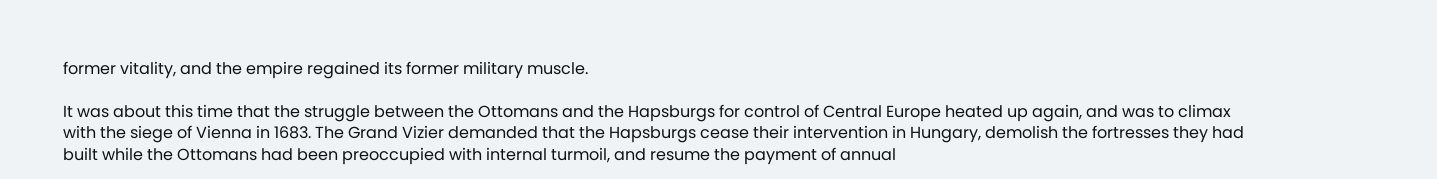former vitality, and the empire regained its former military muscle.

It was about this time that the struggle between the Ottomans and the Hapsburgs for control of Central Europe heated up again, and was to climax with the siege of Vienna in 1683. The Grand Vizier demanded that the Hapsburgs cease their intervention in Hungary, demolish the fortresses they had built while the Ottomans had been preoccupied with internal turmoil, and resume the payment of annual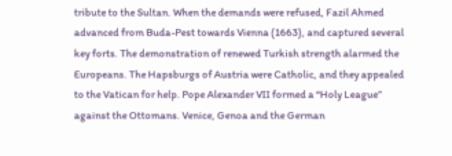tribute to the Sultan. When the demands were refused, Fazil Ahmed advanced from Buda-Pest towards Vienna (1663), and captured several key forts. The demonstration of renewed Turkish strength alarmed the Europeans. The Hapsburgs of Austria were Catholic, and they appealed to the Vatican for help. Pope Alexander VII formed a “Holy League” against the Ottomans. Venice, Genoa and the German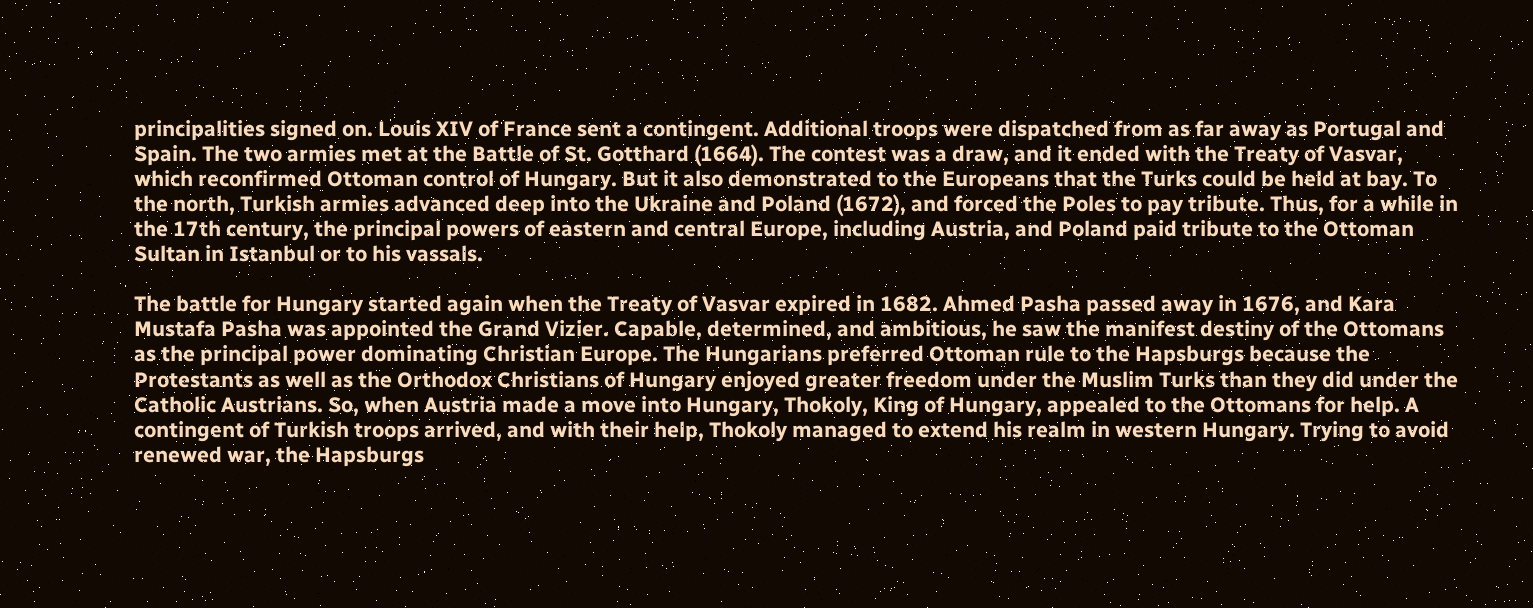principalities signed on. Louis XIV of France sent a contingent. Additional troops were dispatched from as far away as Portugal and Spain. The two armies met at the Battle of St. Gotthard (1664). The contest was a draw, and it ended with the Treaty of Vasvar, which reconfirmed Ottoman control of Hungary. But it also demonstrated to the Europeans that the Turks could be held at bay. To the north, Turkish armies advanced deep into the Ukraine and Poland (1672), and forced the Poles to pay tribute. Thus, for a while in the 17th century, the principal powers of eastern and central Europe, including Austria, and Poland paid tribute to the Ottoman Sultan in Istanbul or to his vassals.

The battle for Hungary started again when the Treaty of Vasvar expired in 1682. Ahmed Pasha passed away in 1676, and Kara Mustafa Pasha was appointed the Grand Vizier. Capable, determined, and ambitious, he saw the manifest destiny of the Ottomans as the principal power dominating Christian Europe. The Hungarians preferred Ottoman rule to the Hapsburgs because the Protestants as well as the Orthodox Christians of Hungary enjoyed greater freedom under the Muslim Turks than they did under the Catholic Austrians. So, when Austria made a move into Hungary, Thokoly, King of Hungary, appealed to the Ottomans for help. A contingent of Turkish troops arrived, and with their help, Thokoly managed to extend his realm in western Hungary. Trying to avoid renewed war, the Hapsburgs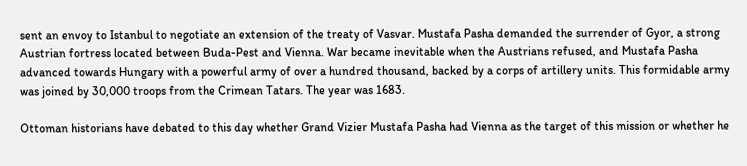sent an envoy to Istanbul to negotiate an extension of the treaty of Vasvar. Mustafa Pasha demanded the surrender of Gyor, a strong Austrian fortress located between Buda-Pest and Vienna. War became inevitable when the Austrians refused, and Mustafa Pasha advanced towards Hungary with a powerful army of over a hundred thousand, backed by a corps of artillery units. This formidable army was joined by 30,000 troops from the Crimean Tatars. The year was 1683.

Ottoman historians have debated to this day whether Grand Vizier Mustafa Pasha had Vienna as the target of this mission or whether he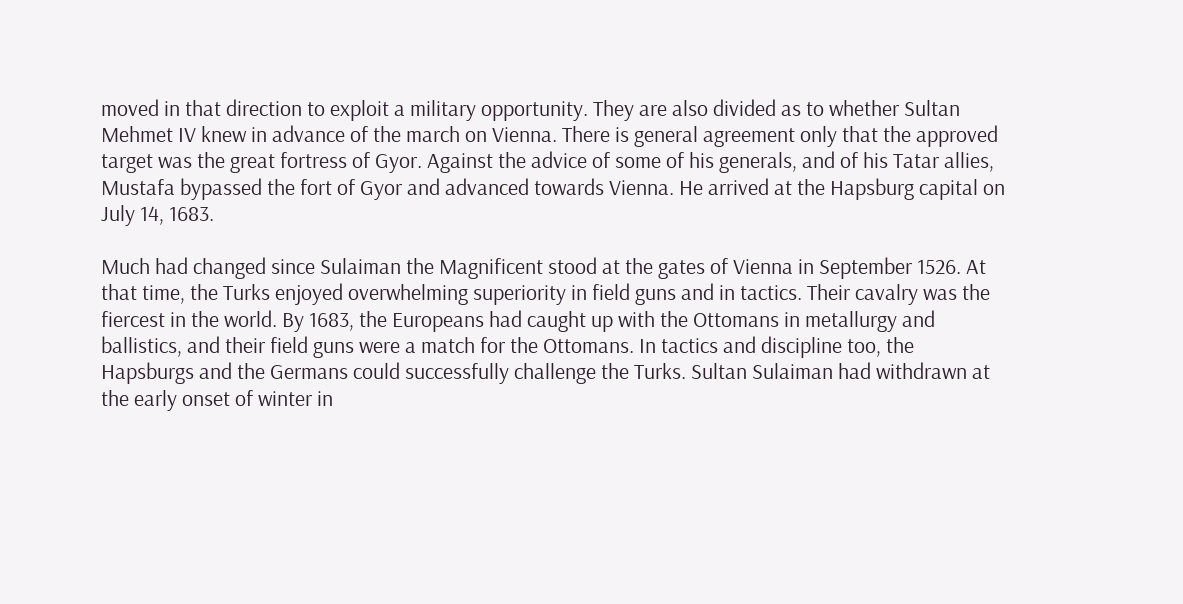moved in that direction to exploit a military opportunity. They are also divided as to whether Sultan Mehmet IV knew in advance of the march on Vienna. There is general agreement only that the approved target was the great fortress of Gyor. Against the advice of some of his generals, and of his Tatar allies, Mustafa bypassed the fort of Gyor and advanced towards Vienna. He arrived at the Hapsburg capital on July 14, 1683.

Much had changed since Sulaiman the Magnificent stood at the gates of Vienna in September 1526. At that time, the Turks enjoyed overwhelming superiority in field guns and in tactics. Their cavalry was the fiercest in the world. By 1683, the Europeans had caught up with the Ottomans in metallurgy and ballistics, and their field guns were a match for the Ottomans. In tactics and discipline too, the Hapsburgs and the Germans could successfully challenge the Turks. Sultan Sulaiman had withdrawn at the early onset of winter in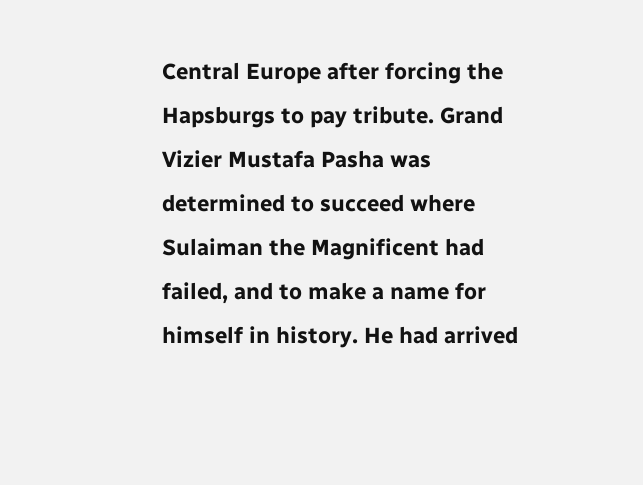Central Europe after forcing the Hapsburgs to pay tribute. Grand Vizier Mustafa Pasha was determined to succeed where Sulaiman the Magnificent had failed, and to make a name for himself in history. He had arrived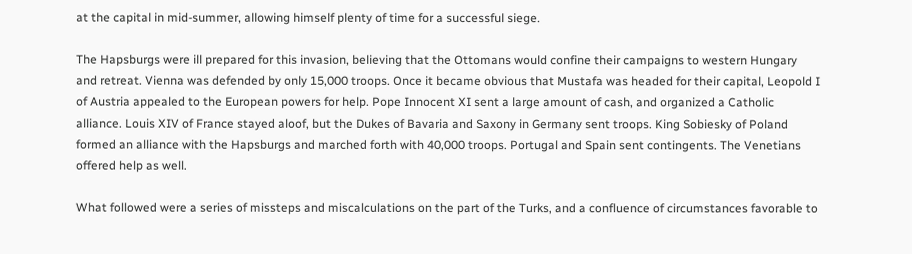at the capital in mid-summer, allowing himself plenty of time for a successful siege.

The Hapsburgs were ill prepared for this invasion, believing that the Ottomans would confine their campaigns to western Hungary and retreat. Vienna was defended by only 15,000 troops. Once it became obvious that Mustafa was headed for their capital, Leopold I of Austria appealed to the European powers for help. Pope Innocent XI sent a large amount of cash, and organized a Catholic alliance. Louis XIV of France stayed aloof, but the Dukes of Bavaria and Saxony in Germany sent troops. King Sobiesky of Poland formed an alliance with the Hapsburgs and marched forth with 40,000 troops. Portugal and Spain sent contingents. The Venetians offered help as well.

What followed were a series of missteps and miscalculations on the part of the Turks, and a confluence of circumstances favorable to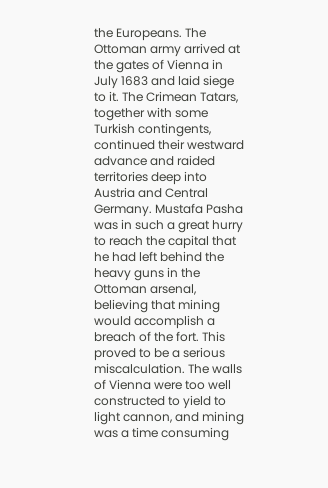the Europeans. The Ottoman army arrived at the gates of Vienna in July 1683 and laid siege to it. The Crimean Tatars, together with some Turkish contingents, continued their westward advance and raided territories deep into Austria and Central Germany. Mustafa Pasha was in such a great hurry to reach the capital that he had left behind the heavy guns in the Ottoman arsenal, believing that mining would accomplish a breach of the fort. This proved to be a serious miscalculation. The walls of Vienna were too well constructed to yield to light cannon, and mining was a time consuming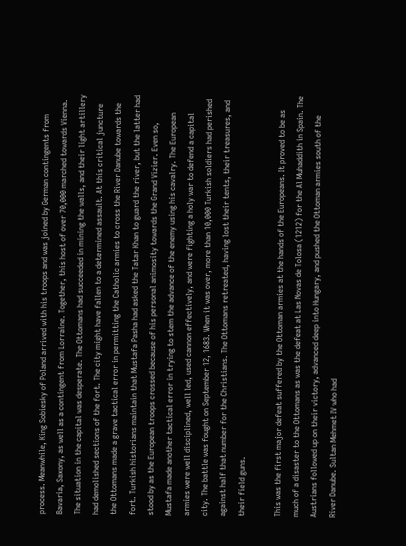process. Meanwhile, King Sobiesky of Poland arrived with his troops and was joined by German contingents from Bavaria, Saxony, as well as a contingent from Lorraine. Together, this host of over 70,000 marched towards Vienna. The situation in the capital was desperate. The Ottomans had succeeded in mining the walls, and their light artillery had demolished sections of the fort. The city might have fallen to a determined assault. At this critical juncture the Ottomans made a grave tactical error in permitting the Catholic armies to cross the River Danube towards the fort. Turkish historians maintain that Mustafa Pasha had asked the Tatar Khan to guard the river, but the latter had stood by as the European troops crossed because of his personal animosity towards the Grand Vizier. Even so, Mustafa made another tactical error in trying to stem the advance of the enemy using his cavalry. The European armies were well disciplined, well led, used cannon effectively, and were fighting a holy war to defend a capital city. The battle was fought on September 12, 1683. When it was over, more than 10,000 Turkish soldiers had perished against half that number for the Christians. The Ottomans retreated, having lost their tents, their treasures, and their field guns.

This was the first major defeat suffered by the Ottoman armies at the hands of the Europeans. It proved to be as much of a disaster to the Ottomans as was the defeat at Las Novas de Tolosa (1212) for the Al Muhaddith in Spain. The Austrians followed up on their victory, advanced deep into Hungary, and pushed the Ottoman armies south of the River Danube. Sultan Mehmet IV who had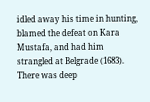idled away his time in hunting, blamed the defeat on Kara Mustafa, and had him strangled at Belgrade (1683). There was deep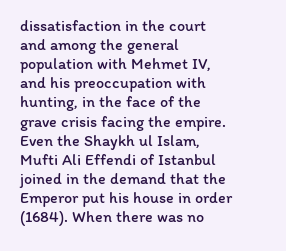dissatisfaction in the court and among the general population with Mehmet IV, and his preoccupation with hunting, in the face of the grave crisis facing the empire. Even the Shaykh ul Islam, Mufti Ali Effendi of Istanbul joined in the demand that the Emperor put his house in order (1684). When there was no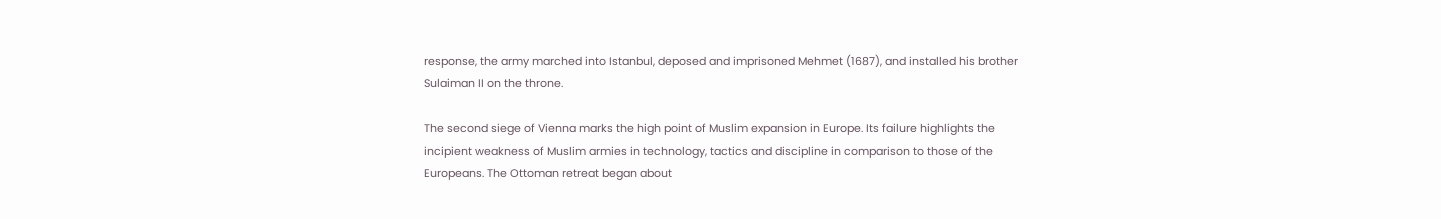response, the army marched into Istanbul, deposed and imprisoned Mehmet (1687), and installed his brother Sulaiman II on the throne.

The second siege of Vienna marks the high point of Muslim expansion in Europe. Its failure highlights the incipient weakness of Muslim armies in technology, tactics and discipline in comparison to those of the Europeans. The Ottoman retreat began about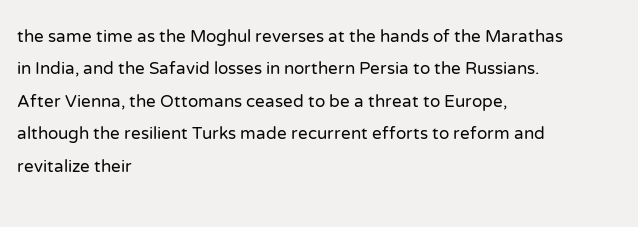the same time as the Moghul reverses at the hands of the Marathas in India, and the Safavid losses in northern Persia to the Russians. After Vienna, the Ottomans ceased to be a threat to Europe, although the resilient Turks made recurrent efforts to reform and revitalize their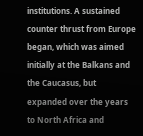institutions. A sustained counter thrust from Europe began, which was aimed initially at the Balkans and the Caucasus, but expanded over the years to North Africa and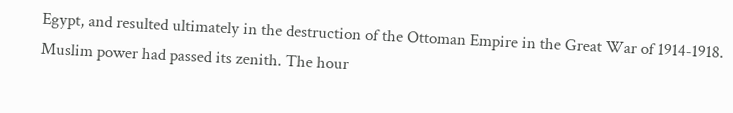Egypt, and resulted ultimately in the destruction of the Ottoman Empire in the Great War of 1914-1918. Muslim power had passed its zenith. The hour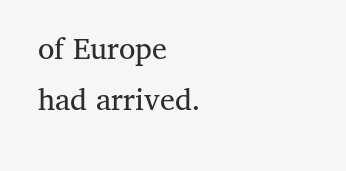of Europe had arrived.